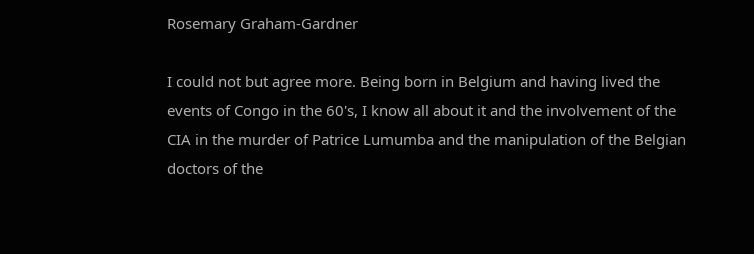Rosemary Graham-Gardner

I could not but agree more. Being born in Belgium and having lived the events of Congo in the 60's, I know all about it and the involvement of the CIA in the murder of Patrice Lumumba and the manipulation of the Belgian doctors of the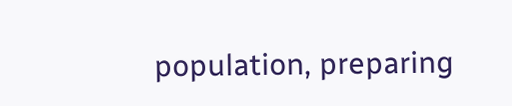population, preparing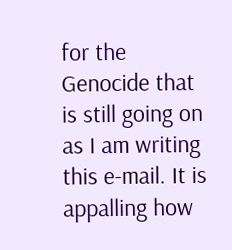for the Genocide that is still going on as I am writing this e-mail. It is appalling how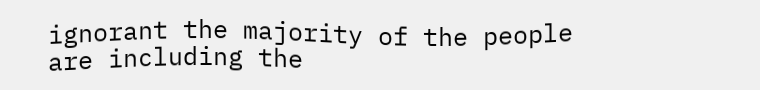ignorant the majority of the people are including the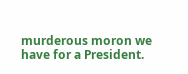murderous moron we have for a President.